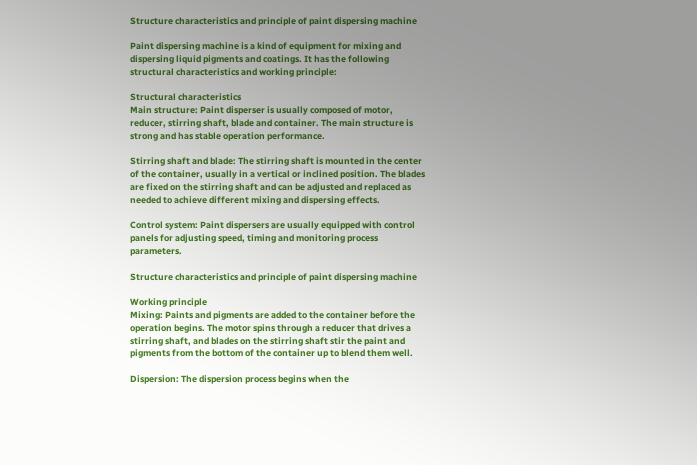Structure characteristics and principle of paint dispersing machine

Paint dispersing machine is a kind of equipment for mixing and dispersing liquid pigments and coatings. It has the following structural characteristics and working principle:

Structural characteristics
Main structure: Paint disperser is usually composed of motor, reducer, stirring shaft, blade and container. The main structure is strong and has stable operation performance.

Stirring shaft and blade: The stirring shaft is mounted in the center of the container, usually in a vertical or inclined position. The blades are fixed on the stirring shaft and can be adjusted and replaced as needed to achieve different mixing and dispersing effects.

Control system: Paint dispersers are usually equipped with control panels for adjusting speed, timing and monitoring process parameters.

Structure characteristics and principle of paint dispersing machine

Working principle
Mixing: Paints and pigments are added to the container before the operation begins. The motor spins through a reducer that drives a stirring shaft, and blades on the stirring shaft stir the paint and pigments from the bottom of the container up to blend them well.

Dispersion: The dispersion process begins when the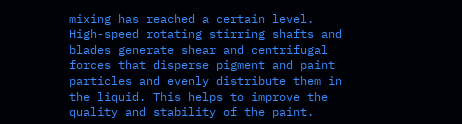mixing has reached a certain level. High-speed rotating stirring shafts and blades generate shear and centrifugal forces that disperse pigment and paint particles and evenly distribute them in the liquid. This helps to improve the quality and stability of the paint.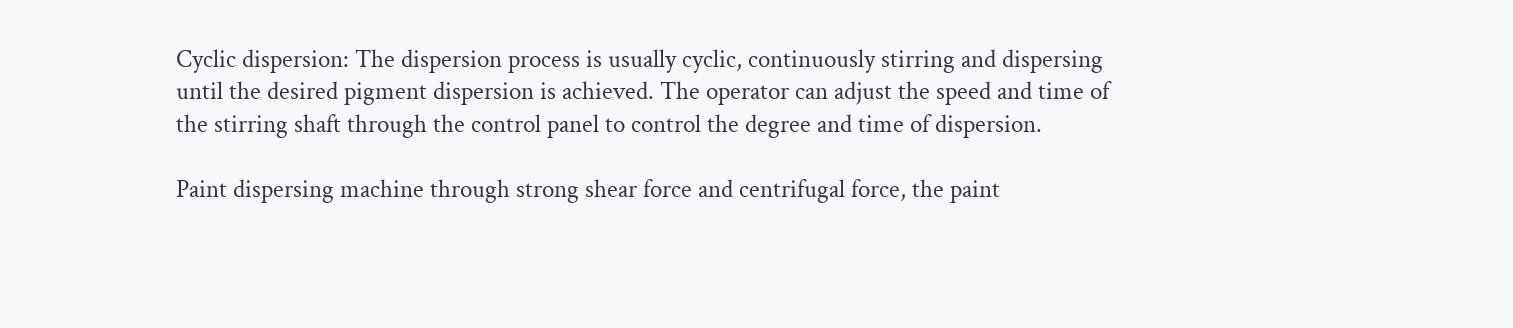Cyclic dispersion: The dispersion process is usually cyclic, continuously stirring and dispersing until the desired pigment dispersion is achieved. The operator can adjust the speed and time of the stirring shaft through the control panel to control the degree and time of dispersion.

Paint dispersing machine through strong shear force and centrifugal force, the paint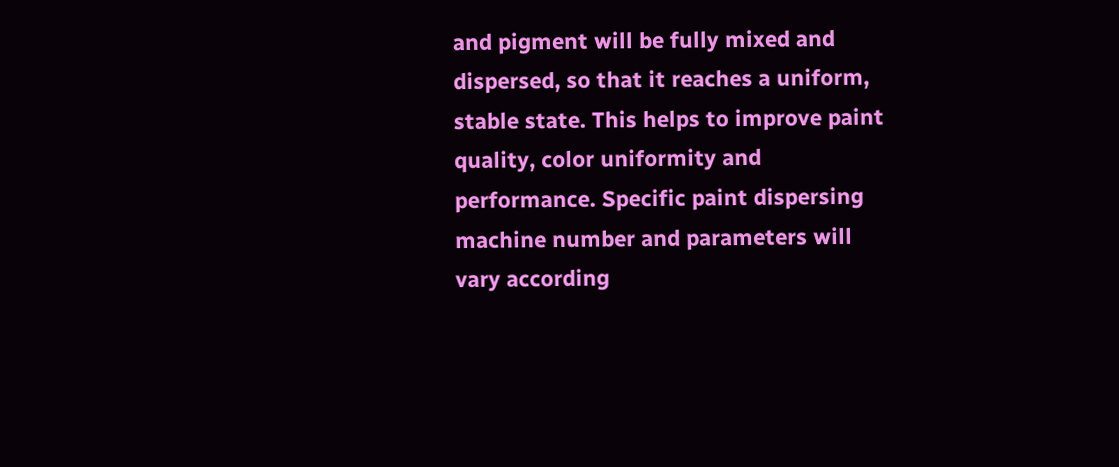and pigment will be fully mixed and dispersed, so that it reaches a uniform, stable state. This helps to improve paint quality, color uniformity and performance. Specific paint dispersing machine number and parameters will vary according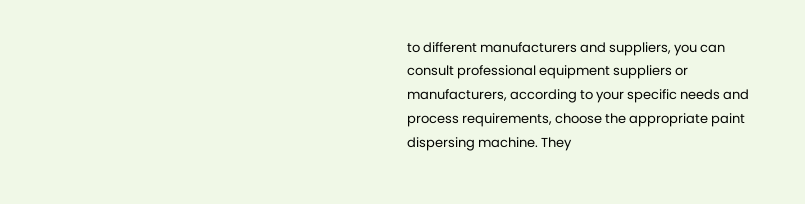to different manufacturers and suppliers, you can consult professional equipment suppliers or manufacturers, according to your specific needs and process requirements, choose the appropriate paint dispersing machine. They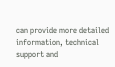can provide more detailed information, technical support and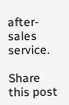after-sales service.

Share this post